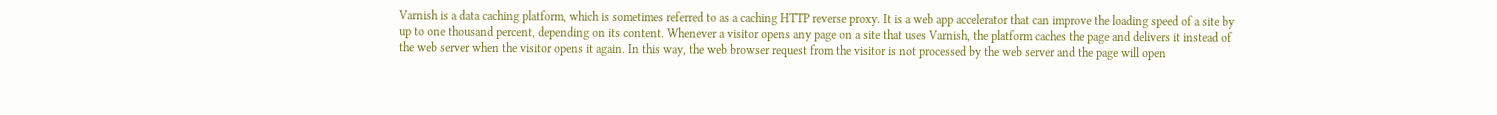Varnish is a data caching platform, which is sometimes referred to as a caching HTTP reverse proxy. It is a web app accelerator that can improve the loading speed of a site by up to one thousand percent, depending on its content. Whenever a visitor opens any page on a site that uses Varnish, the platform caches the page and delivers it instead of the web server when the visitor opens it again. In this way, the web browser request from the visitor is not processed by the web server and the page will open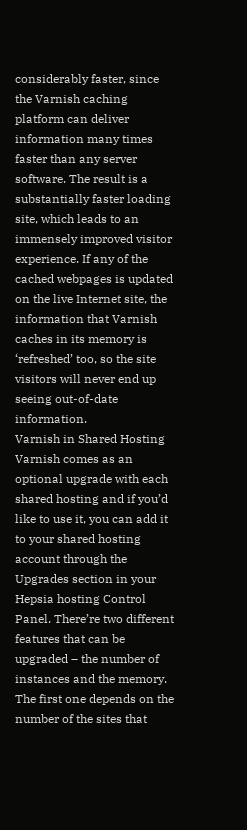considerably faster, since the Varnish caching platform can deliver information many times faster than any server software. The result is a substantially faster loading site, which leads to an immensely improved visitor experience. If any of the cached webpages is updated on the live Internet site, the information that Varnish caches in its memory is ‘refreshed’ too, so the site visitors will never end up seeing out-of-date information.
Varnish in Shared Hosting
Varnish comes as an optional upgrade with each shared hosting and if you’d like to use it, you can add it to your shared hosting account through the Upgrades section in your Hepsia hosting Control Panel. There’re two different features that can be upgraded – the number of instances and the memory. The first one depends on the number of the sites that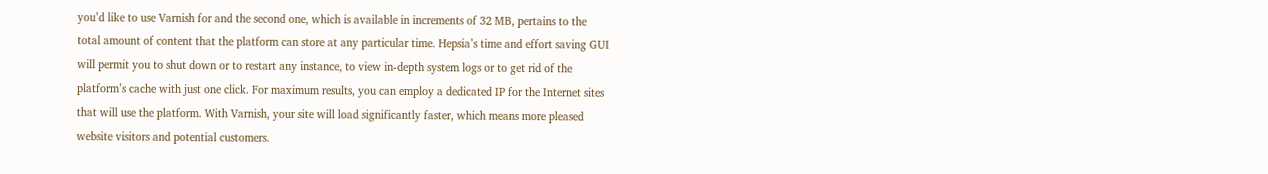you’d like to use Varnish for and the second one, which is available in increments of 32 MB, pertains to the total amount of content that the platform can store at any particular time. Hepsia’s time and effort saving GUI will permit you to shut down or to restart any instance, to view in-depth system logs or to get rid of the platform’s cache with just one click. For maximum results, you can employ a dedicated IP for the Internet sites that will use the platform. With Varnish, your site will load significantly faster, which means more pleased website visitors and potential customers.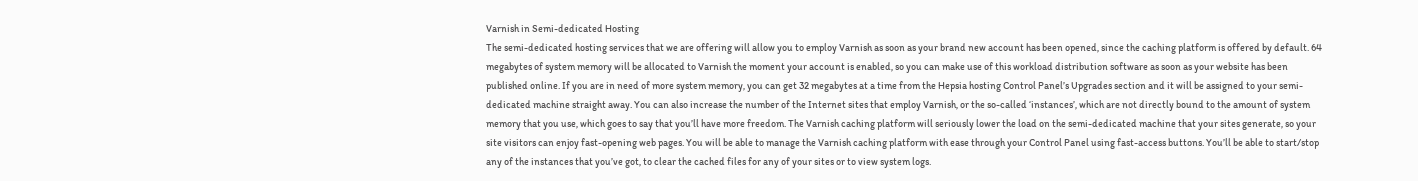Varnish in Semi-dedicated Hosting
The semi-dedicated hosting services that we are offering will allow you to employ Varnish as soon as your brand new account has been opened, since the caching platform is offered by default. 64 megabytes of system memory will be allocated to Varnish the moment your account is enabled, so you can make use of this workload distribution software as soon as your website has been published online. If you are in need of more system memory, you can get 32 megabytes at a time from the Hepsia hosting Control Panel’s Upgrades section and it will be assigned to your semi-dedicated machine straight away. You can also increase the number of the Internet sites that employ Varnish, or the so-called ‘instances’, which are not directly bound to the amount of system memory that you use, which goes to say that you’ll have more freedom. The Varnish caching platform will seriously lower the load on the semi-dedicated machine that your sites generate, so your site visitors can enjoy fast-opening web pages. You will be able to manage the Varnish caching platform with ease through your Control Panel using fast-access buttons. You’ll be able to start/stop any of the instances that you’ve got, to clear the cached files for any of your sites or to view system logs.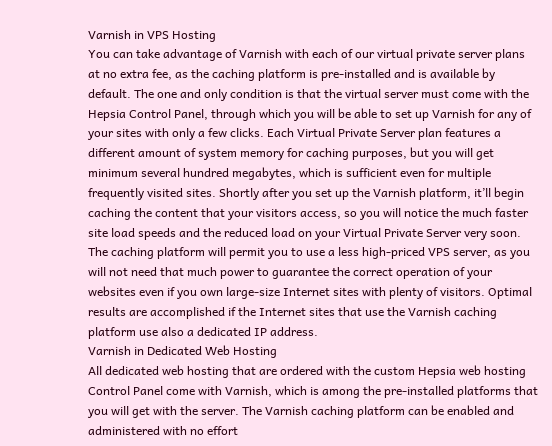Varnish in VPS Hosting
You can take advantage of Varnish with each of our virtual private server plans at no extra fee, as the caching platform is pre-installed and is available by default. The one and only condition is that the virtual server must come with the Hepsia Control Panel, through which you will be able to set up Varnish for any of your sites with only a few clicks. Each Virtual Private Server plan features a different amount of system memory for caching purposes, but you will get minimum several hundred megabytes, which is sufficient even for multiple frequently visited sites. Shortly after you set up the Varnish platform, it’ll begin caching the content that your visitors access, so you will notice the much faster site load speeds and the reduced load on your Virtual Private Server very soon. The caching platform will permit you to use a less high-priced VPS server, as you will not need that much power to guarantee the correct operation of your websites even if you own large-size Internet sites with plenty of visitors. Optimal results are accomplished if the Internet sites that use the Varnish caching platform use also a dedicated IP address.
Varnish in Dedicated Web Hosting
All dedicated web hosting that are ordered with the custom Hepsia web hosting Control Panel come with Varnish, which is among the pre-installed platforms that you will get with the server. The Varnish caching platform can be enabled and administered with no effort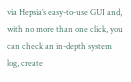via Hepsia’s easy-to-use GUI and, with no more than one click, you can check an in-depth system log, create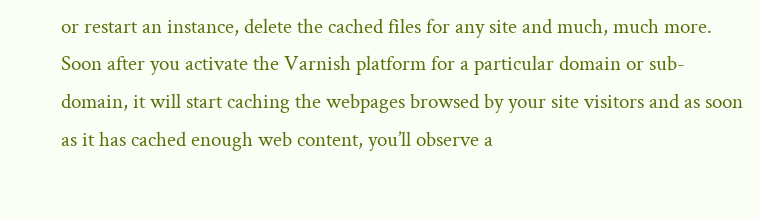or restart an instance, delete the cached files for any site and much, much more. Soon after you activate the Varnish platform for a particular domain or sub-domain, it will start caching the webpages browsed by your site visitors and as soon as it has cached enough web content, you’ll observe a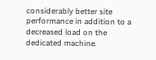considerably better site performance in addition to a decreased load on the dedicated machine.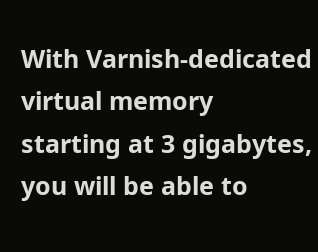With Varnish-dedicated virtual memory starting at 3 gigabytes, you will be able to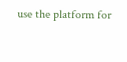use the platform for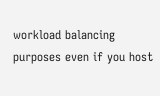workload balancing purposes even if you host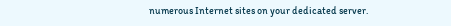numerous Internet sites on your dedicated server.